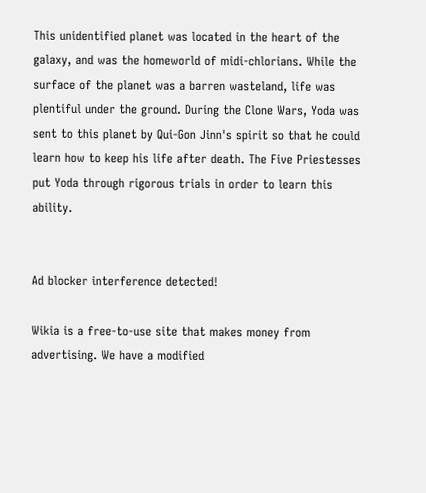This unidentified planet was located in the heart of the galaxy, and was the homeworld of midi-chlorians. While the surface of the planet was a barren wasteland, life was plentiful under the ground. During the Clone Wars, Yoda was sent to this planet by Qui-Gon Jinn's spirit so that he could learn how to keep his life after death. The Five Priestesses put Yoda through rigorous trials in order to learn this ability.


Ad blocker interference detected!

Wikia is a free-to-use site that makes money from advertising. We have a modified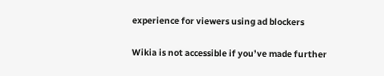experience for viewers using ad blockers

Wikia is not accessible if you’ve made further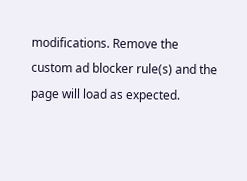modifications. Remove the custom ad blocker rule(s) and the page will load as expected.